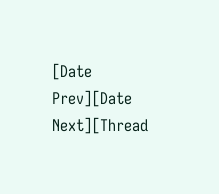[Date Prev][Date Next][Thread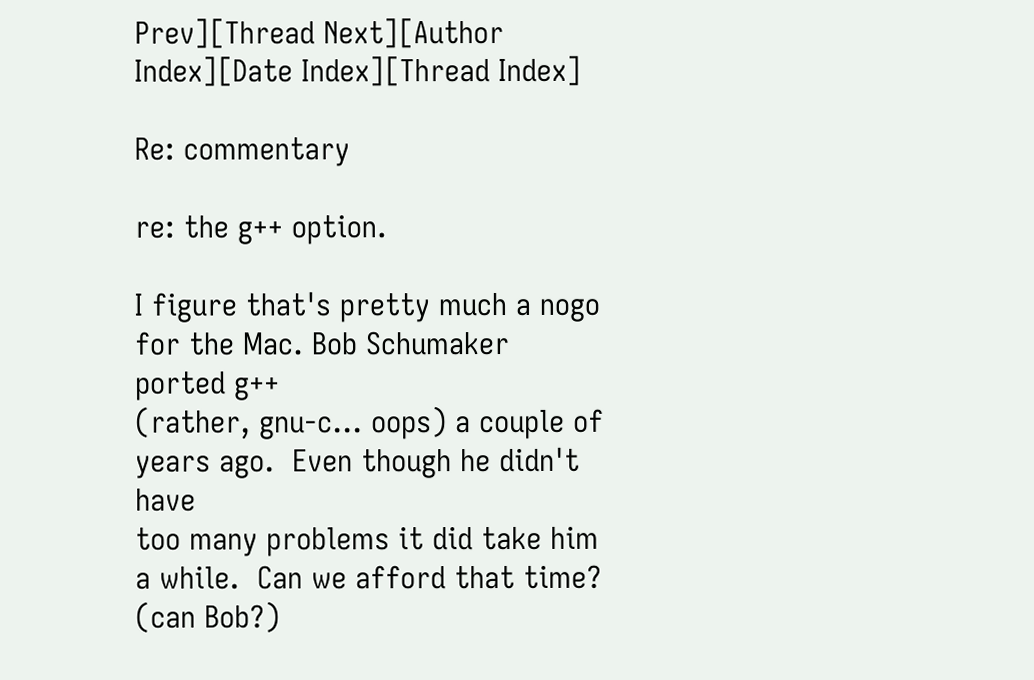Prev][Thread Next][Author Index][Date Index][Thread Index]

Re: commentary

re: the g++ option.

I figure that's pretty much a nogo for the Mac. Bob Schumaker ported g++
(rather, gnu-c... oops) a couple of years ago.  Even though he didn't have
too many problems it did take him a while.  Can we afford that time? (can Bob?)